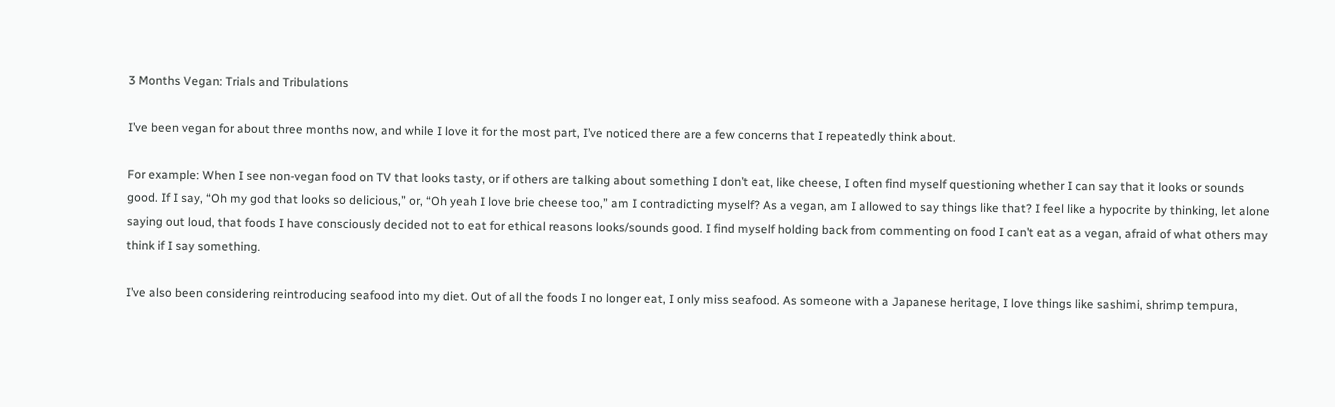3 Months Vegan: Trials and Tribulations

I’ve been vegan for about three months now, and while I love it for the most part, I’ve noticed there are a few concerns that I repeatedly think about.

For example: When I see non-vegan food on TV that looks tasty, or if others are talking about something I don’t eat, like cheese, I often find myself questioning whether I can say that it looks or sounds good. If I say, “Oh my god that looks so delicious,” or, “Oh yeah I love brie cheese too,” am I contradicting myself? As a vegan, am I allowed to say things like that? I feel like a hypocrite by thinking, let alone saying out loud, that foods I have consciously decided not to eat for ethical reasons looks/sounds good. I find myself holding back from commenting on food I can’t eat as a vegan, afraid of what others may think if I say something.

I’ve also been considering reintroducing seafood into my diet. Out of all the foods I no longer eat, I only miss seafood. As someone with a Japanese heritage, I love things like sashimi, shrimp tempura,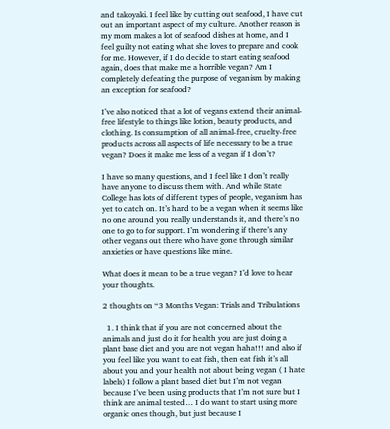and takoyaki. I feel like by cutting out seafood, I have cut out an important aspect of my culture. Another reason is my mom makes a lot of seafood dishes at home, and I feel guilty not eating what she loves to prepare and cook for me. However, if I do decide to start eating seafood again, does that make me a horrible vegan? Am I completely defeating the purpose of veganism by making an exception for seafood?

I’ve also noticed that a lot of vegans extend their animal-free lifestyle to things like lotion, beauty products, and clothing. Is consumption of all animal-free, cruelty-free products across all aspects of life necessary to be a true vegan? Does it make me less of a vegan if I don’t?

I have so many questions, and I feel like I don’t really have anyone to discuss them with. And while State College has lots of different types of people, veganism has yet to catch on. It’s hard to be a vegan when it seems like no one around you really understands it, and there’s no one to go to for support. I’m wondering if there’s any other vegans out there who have gone through similar anxieties or have questions like mine.

What does it mean to be a true vegan? I’d love to hear your thoughts.

2 thoughts on “3 Months Vegan: Trials and Tribulations

  1. I think that if you are not concerned about the animals and just do it for health you are just doing a plant base diet and you are not vegan haha!!! and also if you feel like you want to eat fish, then eat fish it’s all about you and your health not about being vegan ( I hate labels) I follow a plant based diet but I’m not vegan because I’ve been using products that I’m not sure but I think are animal tested… I do want to start using more organic ones though, but just because I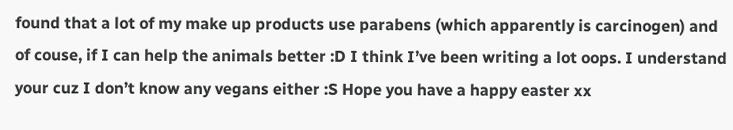found that a lot of my make up products use parabens (which apparently is carcinogen) and of couse, if I can help the animals better :D I think I’ve been writing a lot oops. I understand your cuz I don’t know any vegans either :S Hope you have a happy easter xx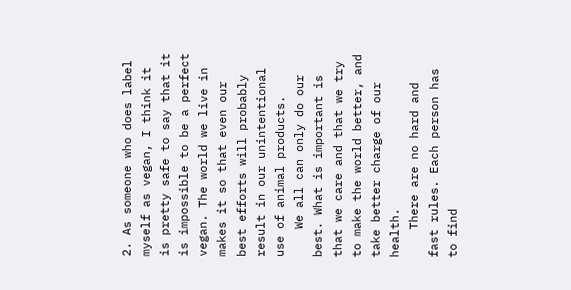2. As someone who does label myself as vegan, I think it is pretty safe to say that it is impossible to be a perfect vegan. The world we live in makes it so that even our best efforts will probably result in our unintentional use of animal products.
    We all can only do our best. What is important is that we care and that we try to make the world better, and take better charge of our health.
    There are no hard and fast rules. Each person has to find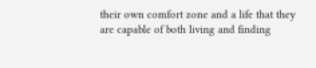their own comfort zone and a life that they are capable of both living and finding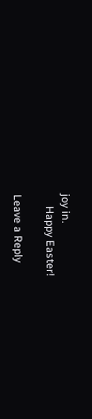joy in.
    Happy Easter!

Leave a Reply